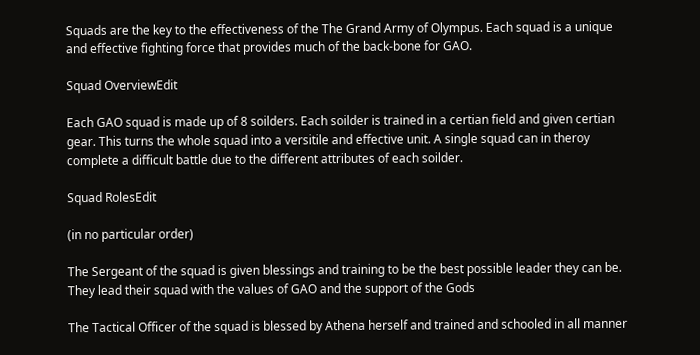Squads are the key to the effectiveness of the The Grand Army of Olympus. Each squad is a unique and effective fighting force that provides much of the back-bone for GAO.

Squad OverviewEdit

Each GAO squad is made up of 8 soilders. Each soilder is trained in a certian field and given certian gear. This turns the whole squad into a versitile and effective unit. A single squad can in theroy complete a difficult battle due to the different attributes of each soilder.

Squad RolesEdit

(in no particular order)

The Sergeant of the squad is given blessings and training to be the best possible leader they can be. They lead their squad with the values of GAO and the support of the Gods

The Tactical Officer of the squad is blessed by Athena herself and trained and schooled in all manner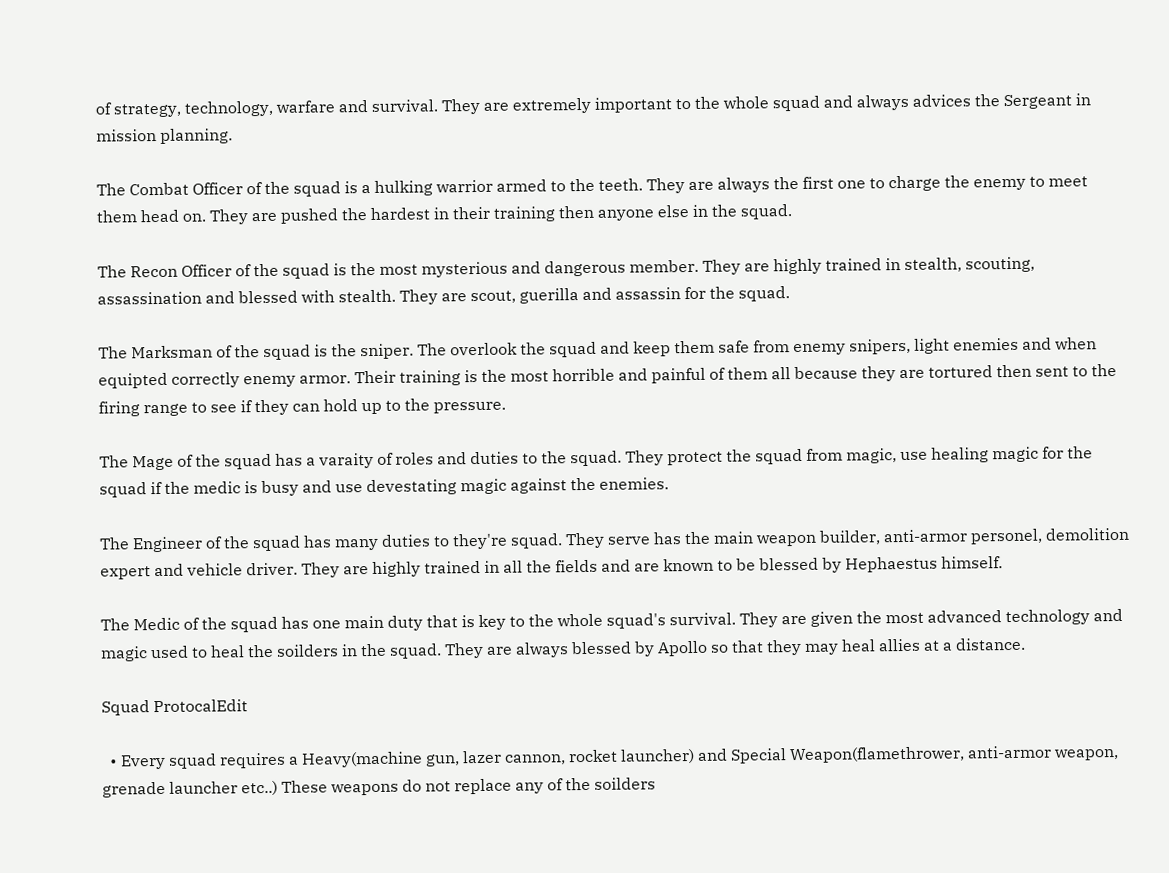of strategy, technology, warfare and survival. They are extremely important to the whole squad and always advices the Sergeant in mission planning.

The Combat Officer of the squad is a hulking warrior armed to the teeth. They are always the first one to charge the enemy to meet them head on. They are pushed the hardest in their training then anyone else in the squad.

The Recon Officer of the squad is the most mysterious and dangerous member. They are highly trained in stealth, scouting, assassination and blessed with stealth. They are scout, guerilla and assassin for the squad.

The Marksman of the squad is the sniper. The overlook the squad and keep them safe from enemy snipers, light enemies and when equipted correctly enemy armor. Their training is the most horrible and painful of them all because they are tortured then sent to the firing range to see if they can hold up to the pressure.

The Mage of the squad has a varaity of roles and duties to the squad. They protect the squad from magic, use healing magic for the squad if the medic is busy and use devestating magic against the enemies.

The Engineer of the squad has many duties to they're squad. They serve has the main weapon builder, anti-armor personel, demolition expert and vehicle driver. They are highly trained in all the fields and are known to be blessed by Hephaestus himself.

The Medic of the squad has one main duty that is key to the whole squad's survival. They are given the most advanced technology and magic used to heal the soilders in the squad. They are always blessed by Apollo so that they may heal allies at a distance.

Squad ProtocalEdit

  • Every squad requires a Heavy(machine gun, lazer cannon, rocket launcher) and Special Weapon(flamethrower, anti-armor weapon, grenade launcher etc..) These weapons do not replace any of the soilders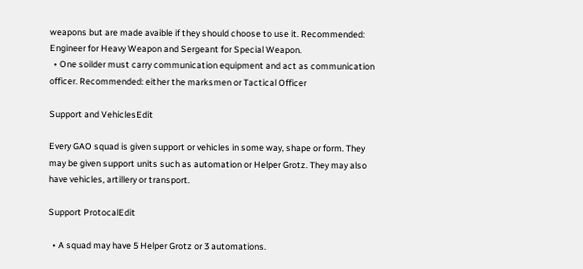weapons but are made avaible if they should choose to use it. Recommended: Engineer for Heavy Weapon and Sergeant for Special Weapon.
  • One soilder must carry communication equipment and act as communication officer. Recommended: either the marksmen or Tactical Officer

Support and VehiclesEdit

Every GAO squad is given support or vehicles in some way, shape or form. They may be given support units such as automation or Helper Grotz. They may also have vehicles, artillery or transport.

Support ProtocalEdit

  • A squad may have 5 Helper Grotz or 3 automations.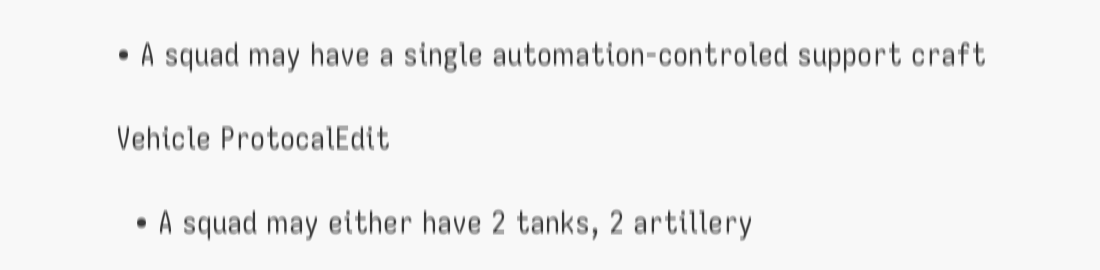• A squad may have a single automation-controled support craft

Vehicle ProtocalEdit

  • A squad may either have 2 tanks, 2 artillery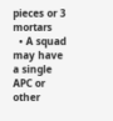pieces or 3 mortars
  • A squad may have a single APC or other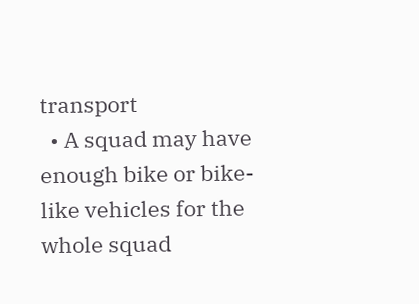transport
  • A squad may have enough bike or bike-like vehicles for the whole squad